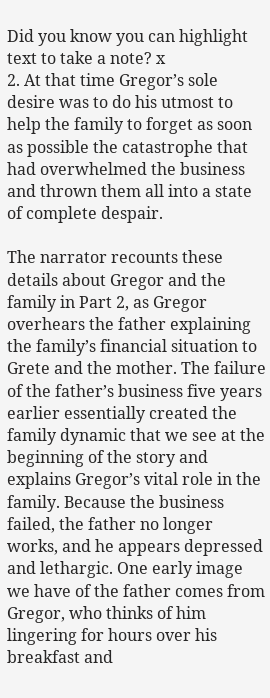Did you know you can highlight text to take a note? x
2. At that time Gregor’s sole desire was to do his utmost to help the family to forget as soon as possible the catastrophe that had overwhelmed the business and thrown them all into a state of complete despair.

The narrator recounts these details about Gregor and the family in Part 2, as Gregor overhears the father explaining the family’s financial situation to Grete and the mother. The failure of the father’s business five years earlier essentially created the family dynamic that we see at the beginning of the story and explains Gregor’s vital role in the family. Because the business failed, the father no longer works, and he appears depressed and lethargic. One early image we have of the father comes from Gregor, who thinks of him lingering for hours over his breakfast and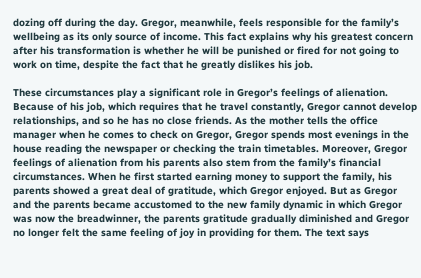dozing off during the day. Gregor, meanwhile, feels responsible for the family’s wellbeing as its only source of income. This fact explains why his greatest concern after his transformation is whether he will be punished or fired for not going to work on time, despite the fact that he greatly dislikes his job.

These circumstances play a significant role in Gregor’s feelings of alienation. Because of his job, which requires that he travel constantly, Gregor cannot develop relationships, and so he has no close friends. As the mother tells the office manager when he comes to check on Gregor, Gregor spends most evenings in the house reading the newspaper or checking the train timetables. Moreover, Gregor feelings of alienation from his parents also stem from the family’s financial circumstances. When he first started earning money to support the family, his parents showed a great deal of gratitude, which Gregor enjoyed. But as Gregor and the parents became accustomed to the new family dynamic in which Gregor was now the breadwinner, the parents gratitude gradually diminished and Gregor no longer felt the same feeling of joy in providing for them. The text says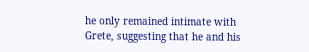he only remained intimate with Grete, suggesting that he and his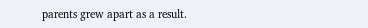parents grew apart as a result.